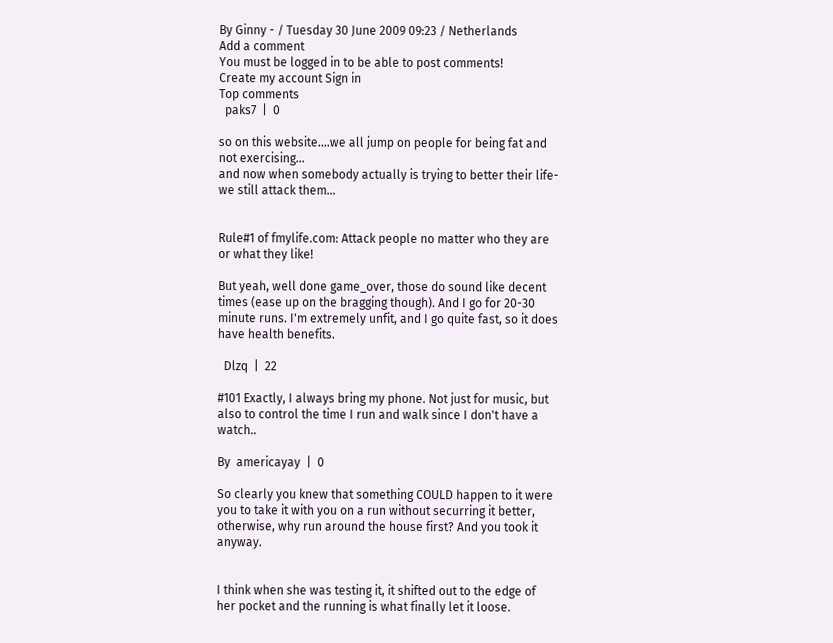By Ginny - / Tuesday 30 June 2009 09:23 / Netherlands
Add a comment
You must be logged in to be able to post comments!
Create my account Sign in
Top comments
  paks7  |  0

so on this website....we all jump on people for being fat and not exercising...
and now when somebody actually is trying to better their life-we still attack them...


Rule#1 of fmylife.com: Attack people no matter who they are or what they like!

But yeah, well done game_over, those do sound like decent times (ease up on the bragging though). And I go for 20-30 minute runs. I'm extremely unfit, and I go quite fast, so it does have health benefits.

  Dlzq  |  22

#101 Exactly, I always bring my phone. Not just for music, but also to control the time I run and walk since I don't have a watch..

By  americayay  |  0

So clearly you knew that something COULD happen to it were you to take it with you on a run without securring it better, otherwise, why run around the house first? And you took it anyway.


I think when she was testing it, it shifted out to the edge of her pocket and the running is what finally let it loose.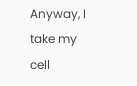Anyway, I take my cell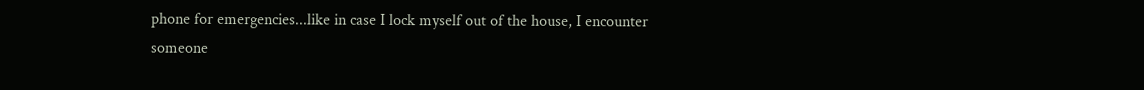phone for emergencies...like in case I lock myself out of the house, I encounter someone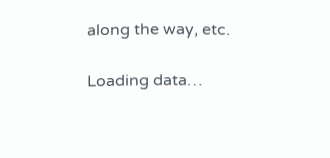along the way, etc.

Loading data…